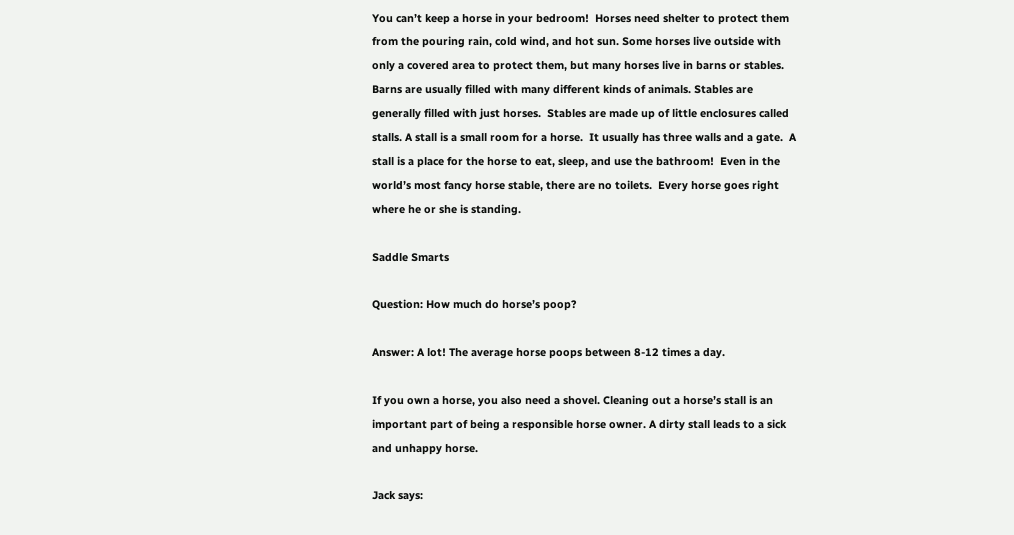You can’t keep a horse in your bedroom!  Horses need shelter to protect them from the pouring rain, cold wind, and hot sun. Some horses live outside with only a covered area to protect them, but many horses live in barns or stables. Barns are usually filled with many different kinds of animals. Stables are generally filled with just horses.  Stables are made up of little enclosures called stalls. A stall is a small room for a horse.  It usually has three walls and a gate.  A stall is a place for the horse to eat, sleep, and use the bathroom!  Even in the world’s most fancy horse stable, there are no toilets.  Every horse goes right where he or she is standing.

Saddle Smarts

Question: How much do horse’s poop?

Answer: A lot! The average horse poops between 8-12 times a day.

If you own a horse, you also need a shovel. Cleaning out a horse’s stall is an important part of being a responsible horse owner. A dirty stall leads to a sick and unhappy horse.

Jack says: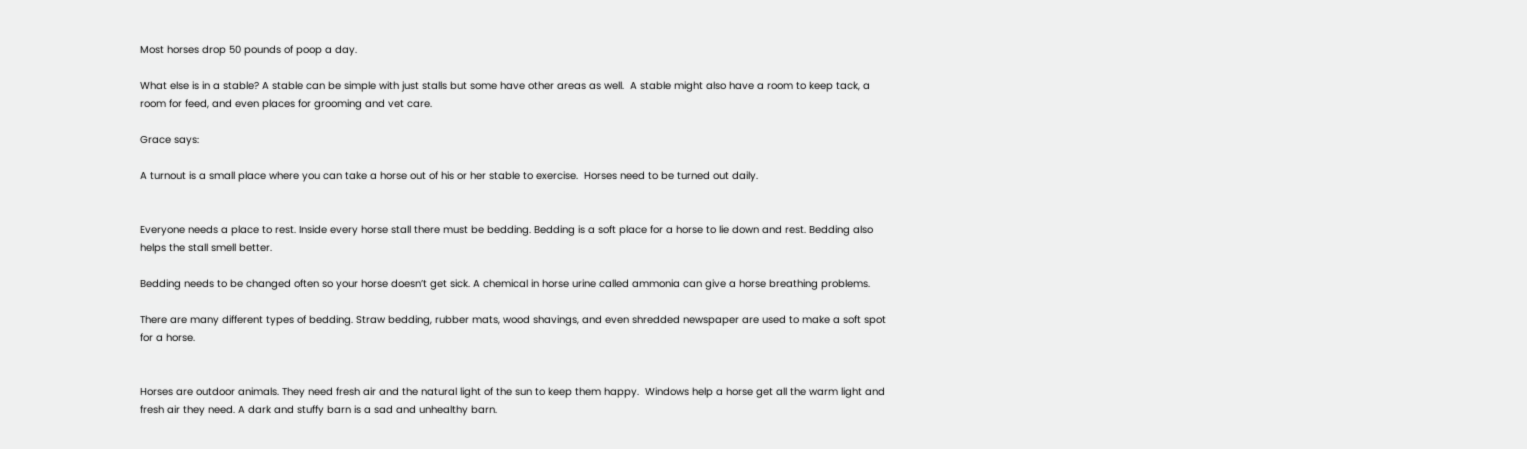Most horses drop 50 pounds of poop a day.

What else is in a stable? A stable can be simple with just stalls but some have other areas as well.  A stable might also have a room to keep tack, a room for feed, and even places for grooming and vet care.

Grace says:

A turnout is a small place where you can take a horse out of his or her stable to exercise.  Horses need to be turned out daily.


Everyone needs a place to rest. Inside every horse stall there must be bedding. Bedding is a soft place for a horse to lie down and rest. Bedding also helps the stall smell better.

Bedding needs to be changed often so your horse doesn’t get sick. A chemical in horse urine called ammonia can give a horse breathing problems.

There are many different types of bedding. Straw bedding, rubber mats, wood shavings, and even shredded newspaper are used to make a soft spot for a horse.


Horses are outdoor animals. They need fresh air and the natural light of the sun to keep them happy.  Windows help a horse get all the warm light and fresh air they need. A dark and stuffy barn is a sad and unhealthy barn.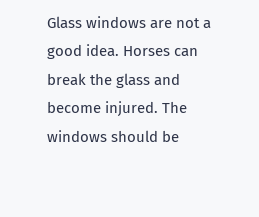Glass windows are not a good idea. Horses can break the glass and become injured. The windows should be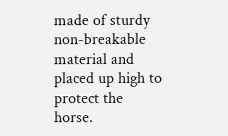made of sturdy non-breakable material and placed up high to protect the horse.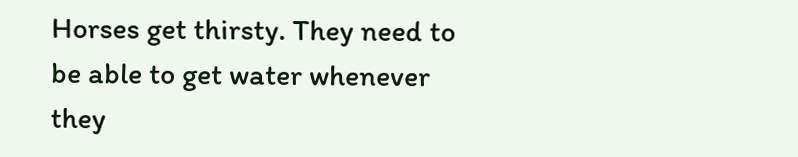Horses get thirsty. They need to be able to get water whenever they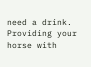need a drink. Providing your horse with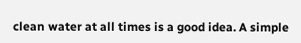clean water at all times is a good idea. A simple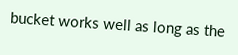bucket works well as long as the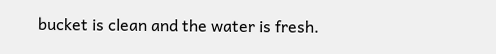bucket is clean and the water is fresh.